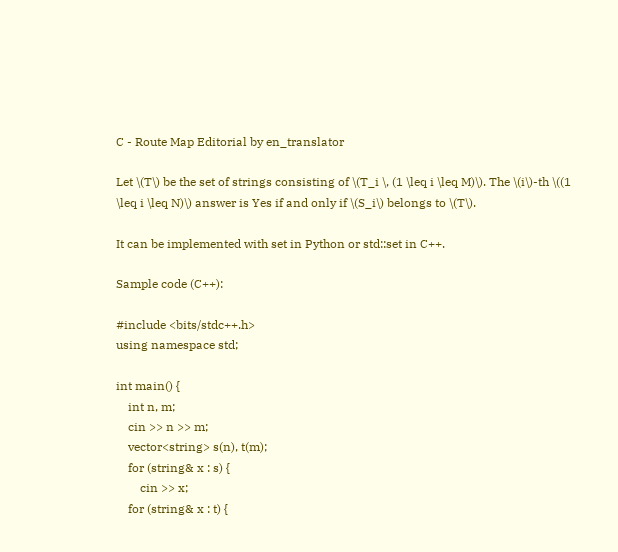C - Route Map Editorial by en_translator

Let \(T\) be the set of strings consisting of \(T_i \, (1 \leq i \leq M)\). The \(i\)-th \((1 \leq i \leq N)\) answer is Yes if and only if \(S_i\) belongs to \(T\).

It can be implemented with set in Python or std::set in C++.

Sample code (C++):

#include <bits/stdc++.h>
using namespace std;

int main() {
    int n, m;
    cin >> n >> m;
    vector<string> s(n), t(m);
    for (string& x : s) {
        cin >> x;
    for (string& x : t) {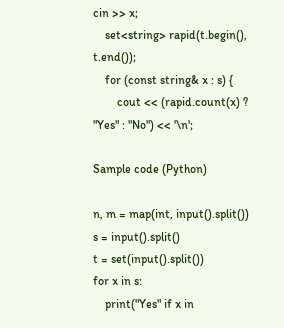cin >> x;
    set<string> rapid(t.begin(), t.end());
    for (const string& x : s) {
        cout << (rapid.count(x) ? "Yes" : "No") << '\n';

Sample code (Python)

n, m = map(int, input().split())
s = input().split()
t = set(input().split())
for x in s:
    print("Yes" if x in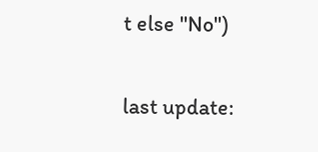t else "No")

last update: